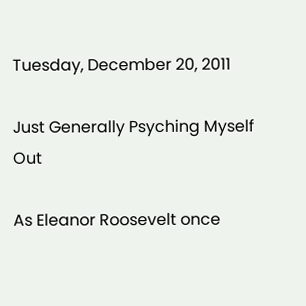Tuesday, December 20, 2011

Just Generally Psyching Myself Out

As Eleanor Roosevelt once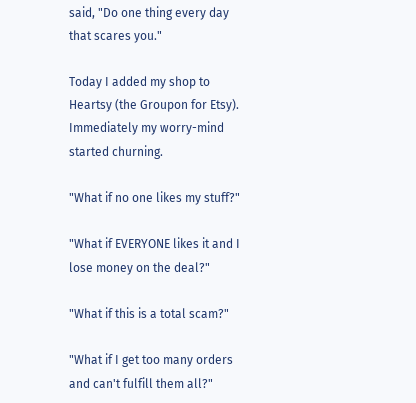said, "Do one thing every day that scares you."

Today I added my shop to Heartsy (the Groupon for Etsy). Immediately my worry-mind started churning.

"What if no one likes my stuff?"

"What if EVERYONE likes it and I lose money on the deal?"

"What if this is a total scam?"

"What if I get too many orders and can't fulfill them all?"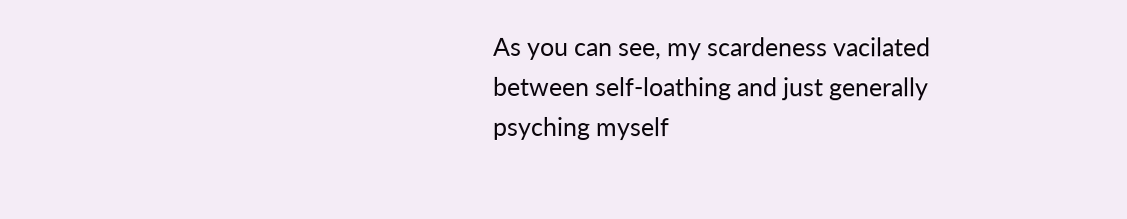As you can see, my scardeness vacilated between self-loathing and just generally psyching myself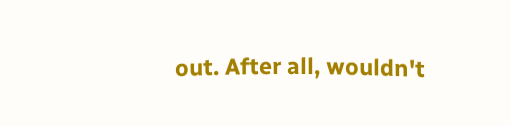out. After all, wouldn't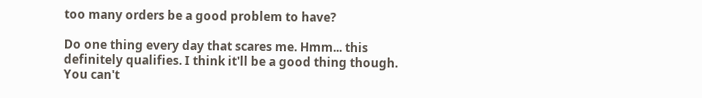too many orders be a good problem to have?

Do one thing every day that scares me. Hmm... this definitely qualifies. I think it'll be a good thing though. You can't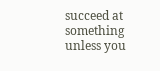succeed at something unless you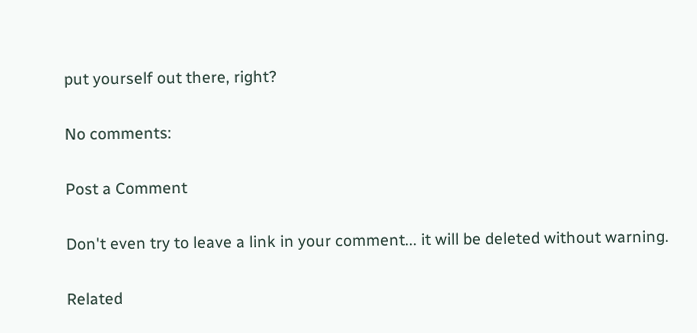put yourself out there, right?

No comments:

Post a Comment

Don't even try to leave a link in your comment... it will be deleted without warning.

Related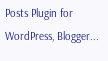Posts Plugin for WordPress, Blogger...